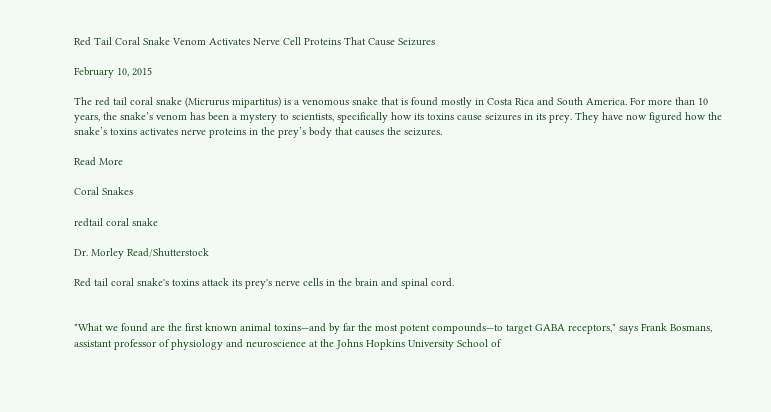Red Tail Coral Snake Venom Activates Nerve Cell Proteins That Cause Seizures

February 10, 2015

The red tail coral snake (Micrurus mipartitus) is a venomous snake that is found mostly in Costa Rica and South America. For more than 10 years, the snake’s venom has been a mystery to scientists, specifically how its toxins cause seizures in its prey. They have now figured how the snake’s toxins activates nerve proteins in the prey’s body that causes the seizures.

Read More

Coral Snakes

redtail coral snake

Dr. Morley Read/Shutterstock

Red tail coral snake's toxins attack its prey's nerve cells in the brain and spinal cord.


"What we found are the first known animal toxins—and by far the most potent compounds—to target GABA receptors," says Frank Bosmans, assistant professor of physiology and neuroscience at the Johns Hopkins University School of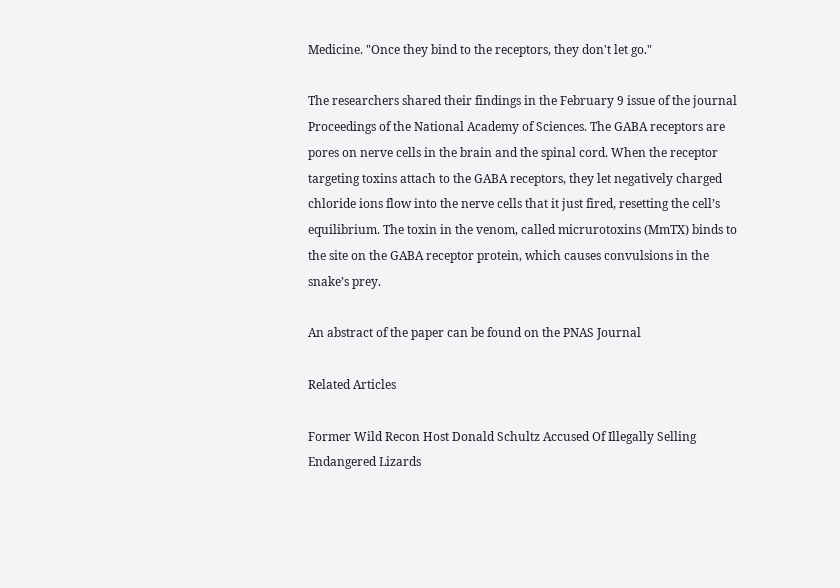Medicine. "Once they bind to the receptors, they don't let go."

The researchers shared their findings in the February 9 issue of the journal Proceedings of the National Academy of Sciences. The GABA receptors are pores on nerve cells in the brain and the spinal cord. When the receptor targeting toxins attach to the GABA receptors, they let negatively charged chloride ions flow into the nerve cells that it just fired, resetting the cell’s equilibrium. The toxin in the venom, called micrurotoxins (MmTX) binds to the site on the GABA receptor protein, which causes convulsions in the snake’s prey.

An abstract of the paper can be found on the PNAS Journal

Related Articles

Former Wild Recon Host Donald Schultz Accused Of Illegally Selling Endangered Lizards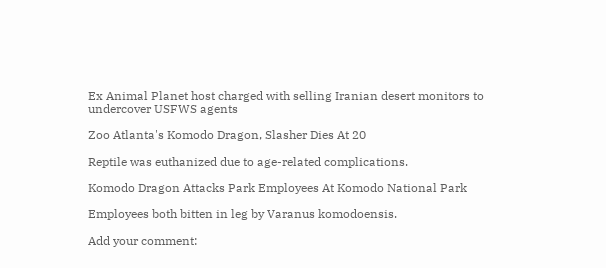Ex Animal Planet host charged with selling Iranian desert monitors to undercover USFWS agents

Zoo Atlanta's Komodo Dragon, Slasher Dies At 20

Reptile was euthanized due to age-related complications.

Komodo Dragon Attacks Park Employees At Komodo National Park

Employees both bitten in leg by Varanus komodoensis.

Add your comment: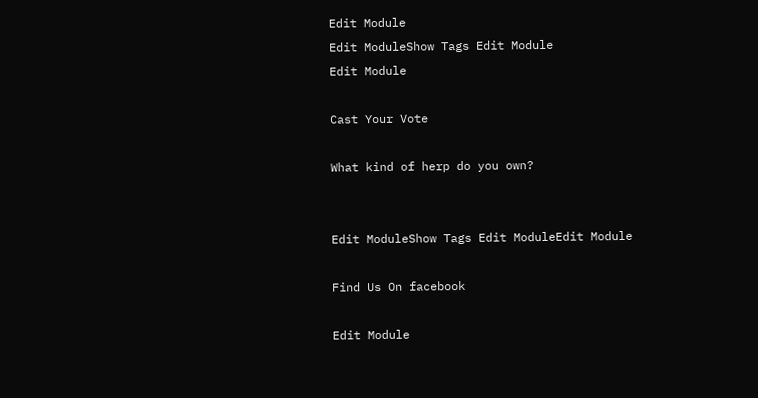Edit Module
Edit ModuleShow Tags Edit Module
Edit Module

Cast Your Vote

What kind of herp do you own?


Edit ModuleShow Tags Edit ModuleEdit Module

Find Us On facebook

Edit Module